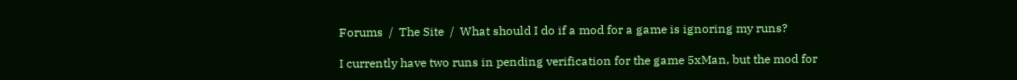Forums  /  The Site  /  What should I do if a mod for a game is ignoring my runs?

I currently have two runs in pending verification for the game 5xMan, but the mod for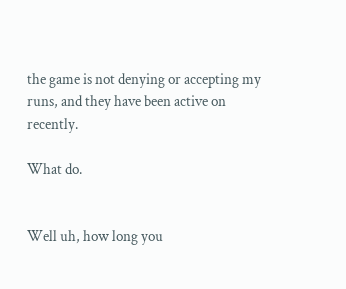the game is not denying or accepting my runs, and they have been active on recently.

What do.


Well uh, how long you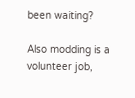been waiting?

Also modding is a volunteer job,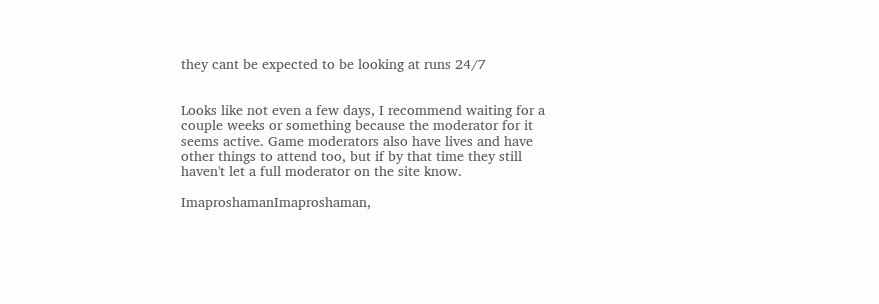they cant be expected to be looking at runs 24/7


Looks like not even a few days, I recommend waiting for a couple weeks or something because the moderator for it seems active. Game moderators also have lives and have other things to attend too, but if by that time they still haven't let a full moderator on the site know.

ImaproshamanImaproshaman,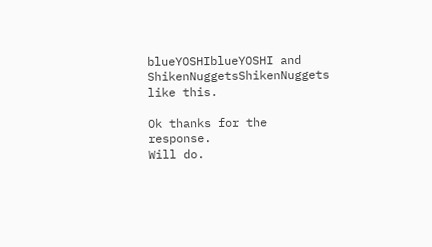blueYOSHIblueYOSHI and ShikenNuggetsShikenNuggets like this.

Ok thanks for the response.
Will do.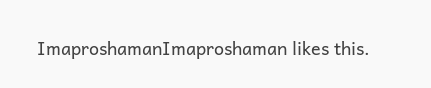ImaproshamanImaproshaman likes this.